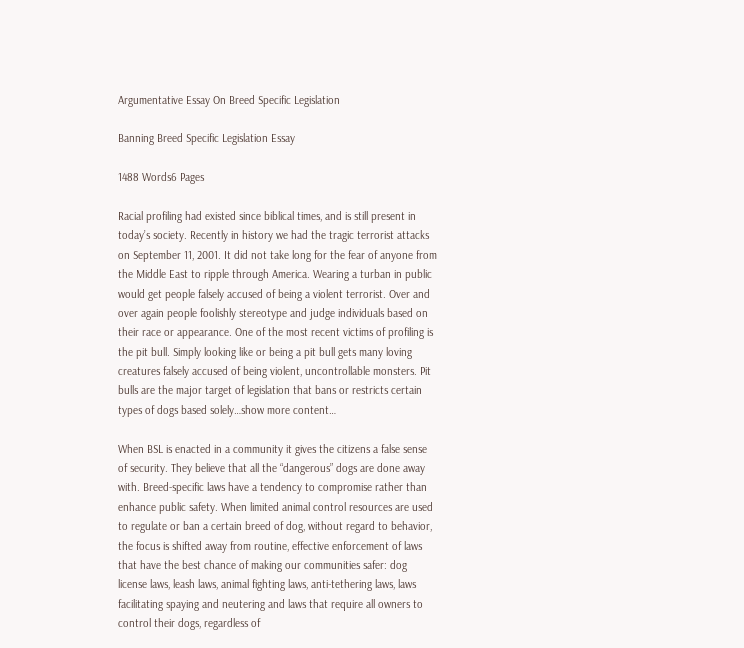Argumentative Essay On Breed Specific Legislation

Banning Breed Specific Legislation Essay

1488 Words6 Pages

Racial profiling had existed since biblical times, and is still present in today’s society. Recently in history we had the tragic terrorist attacks on September 11, 2001. It did not take long for the fear of anyone from the Middle East to ripple through America. Wearing a turban in public would get people falsely accused of being a violent terrorist. Over and over again people foolishly stereotype and judge individuals based on their race or appearance. One of the most recent victims of profiling is the pit bull. Simply looking like or being a pit bull gets many loving creatures falsely accused of being violent, uncontrollable monsters. Pit bulls are the major target of legislation that bans or restricts certain types of dogs based solely…show more content…

When BSL is enacted in a community it gives the citizens a false sense of security. They believe that all the “dangerous” dogs are done away with. Breed-specific laws have a tendency to compromise rather than enhance public safety. When limited animal control resources are used to regulate or ban a certain breed of dog, without regard to behavior, the focus is shifted away from routine, effective enforcement of laws that have the best chance of making our communities safer: dog license laws, leash laws, animal fighting laws, anti-tethering laws, laws facilitating spaying and neutering and laws that require all owners to control their dogs, regardless of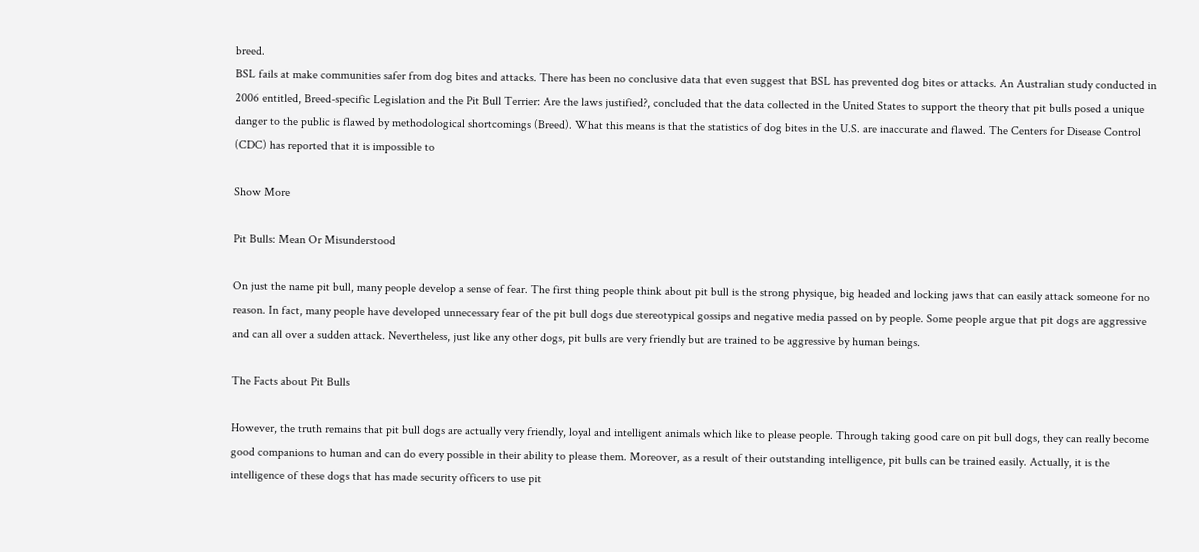breed.
BSL fails at make communities safer from dog bites and attacks. There has been no conclusive data that even suggest that BSL has prevented dog bites or attacks. An Australian study conducted in 2006 entitled, Breed-specific Legislation and the Pit Bull Terrier: Are the laws justified?, concluded that the data collected in the United States to support the theory that pit bulls posed a unique danger to the public is flawed by methodological shortcomings (Breed). What this means is that the statistics of dog bites in the U.S. are inaccurate and flawed. The Centers for Disease Control (CDC) has reported that it is impossible to

Show More

Pit Bulls: Mean Or Misunderstood

On just the name pit bull, many people develop a sense of fear. The first thing people think about pit bull is the strong physique, big headed and locking jaws that can easily attack someone for no reason. In fact, many people have developed unnecessary fear of the pit bull dogs due stereotypical gossips and negative media passed on by people. Some people argue that pit dogs are aggressive and can all over a sudden attack. Nevertheless, just like any other dogs, pit bulls are very friendly but are trained to be aggressive by human beings.

The Facts about Pit Bulls

However, the truth remains that pit bull dogs are actually very friendly, loyal and intelligent animals which like to please people. Through taking good care on pit bull dogs, they can really become good companions to human and can do every possible in their ability to please them. Moreover, as a result of their outstanding intelligence, pit bulls can be trained easily. Actually, it is the intelligence of these dogs that has made security officers to use pit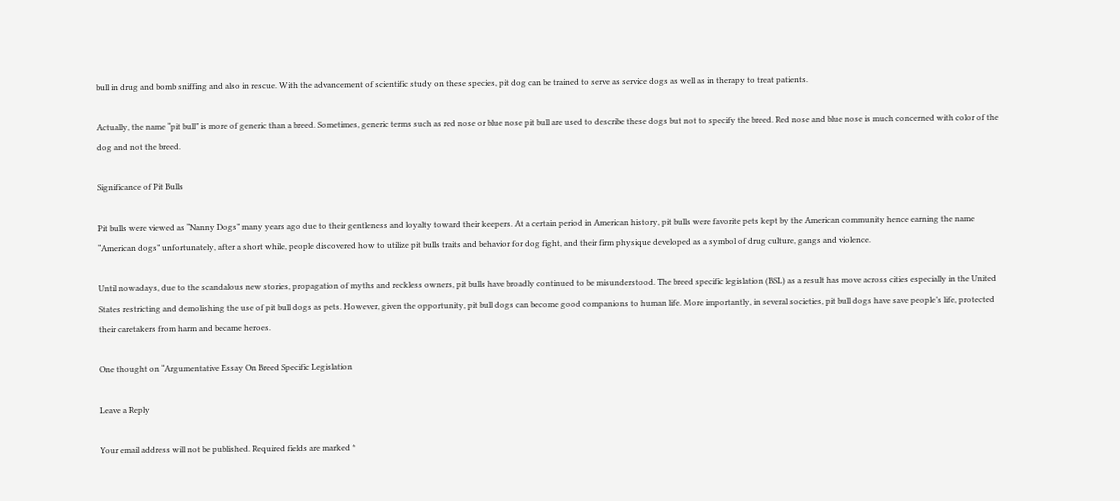bull in drug and bomb sniffing and also in rescue. With the advancement of scientific study on these species, pit dog can be trained to serve as service dogs as well as in therapy to treat patients.

Actually, the name “pit bull” is more of generic than a breed. Sometimes, generic terms such as red nose or blue nose pit bull are used to describe these dogs but not to specify the breed. Red nose and blue nose is much concerned with color of the dog and not the breed.

Significance of Pit Bulls

Pit bulls were viewed as “Nanny Dogs” many years ago due to their gentleness and loyalty toward their keepers. At a certain period in American history, pit bulls were favorite pets kept by the American community hence earning the name “American dogs” unfortunately, after a short while, people discovered how to utilize pit bulls traits and behavior for dog fight, and their firm physique developed as a symbol of drug culture, gangs and violence.

Until nowadays, due to the scandalous new stories, propagation of myths and reckless owners, pit bulls have broadly continued to be misunderstood. The breed specific legislation (BSL) as a result has move across cities especially in the United States restricting and demolishing the use of pit bull dogs as pets. However, given the opportunity, pit bull dogs can become good companions to human life. More importantly, in several societies, pit bull dogs have save people’s life, protected their caretakers from harm and became heroes.

One thought on “Argumentative Essay On Breed Specific Legislation

Leave a Reply

Your email address will not be published. Required fields are marked *